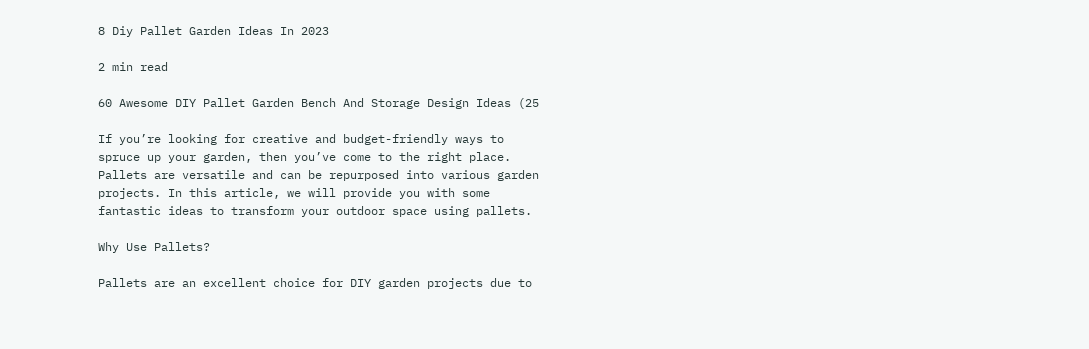8 Diy Pallet Garden Ideas In 2023

2 min read

60 Awesome DIY Pallet Garden Bench And Storage Design Ideas (25

If you’re looking for creative and budget-friendly ways to spruce up your garden, then you’ve come to the right place. Pallets are versatile and can be repurposed into various garden projects. In this article, we will provide you with some fantastic ideas to transform your outdoor space using pallets.

Why Use Pallets?

Pallets are an excellent choice for DIY garden projects due to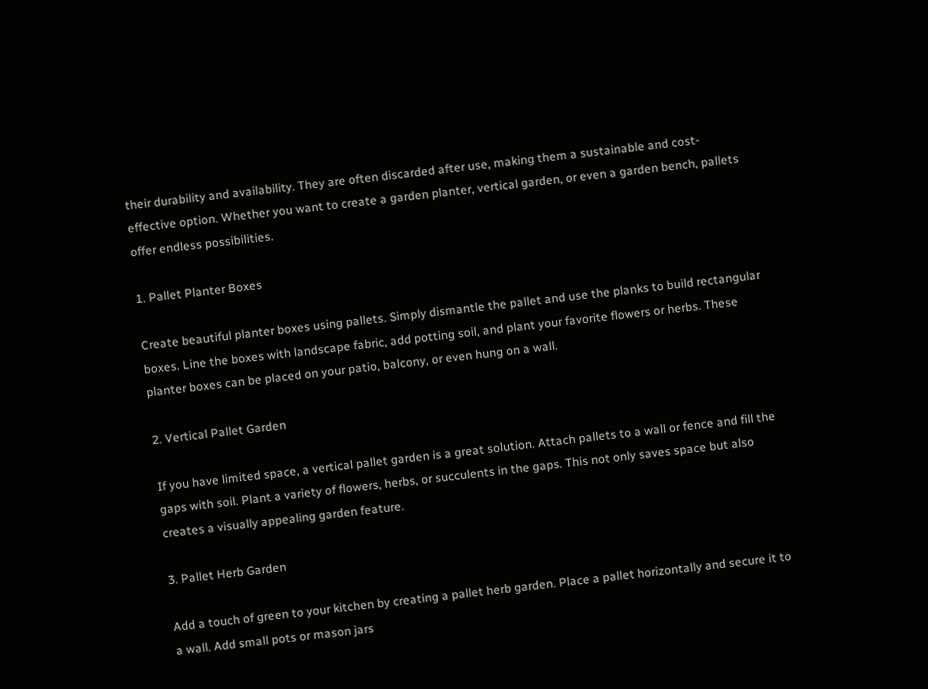their durability and availability. They are often discarded after use, making them a sustainable and cost-effective option. Whether you want to create a garden planter, vertical garden, or even a garden bench, pallets offer endless possibilities.

1. Pallet Planter Boxes

Create beautiful planter boxes using pallets. Simply dismantle the pallet and use the planks to build rectangular boxes. Line the boxes with landscape fabric, add potting soil, and plant your favorite flowers or herbs. These planter boxes can be placed on your patio, balcony, or even hung on a wall.

2. Vertical Pallet Garden

If you have limited space, a vertical pallet garden is a great solution. Attach pallets to a wall or fence and fill the gaps with soil. Plant a variety of flowers, herbs, or succulents in the gaps. This not only saves space but also creates a visually appealing garden feature.

3. Pallet Herb Garden

Add a touch of green to your kitchen by creating a pallet herb garden. Place a pallet horizontally and secure it to a wall. Add small pots or mason jars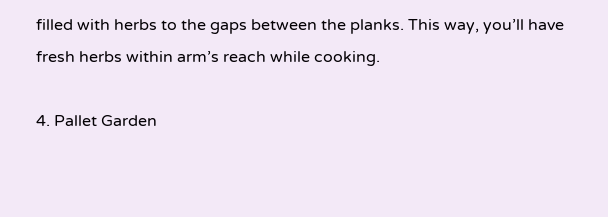filled with herbs to the gaps between the planks. This way, you’ll have fresh herbs within arm’s reach while cooking.

4. Pallet Garden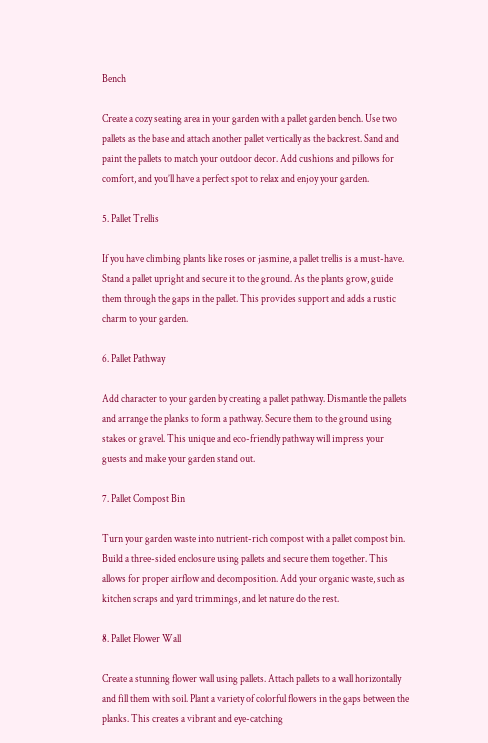Bench

Create a cozy seating area in your garden with a pallet garden bench. Use two pallets as the base and attach another pallet vertically as the backrest. Sand and paint the pallets to match your outdoor decor. Add cushions and pillows for comfort, and you’ll have a perfect spot to relax and enjoy your garden.

5. Pallet Trellis

If you have climbing plants like roses or jasmine, a pallet trellis is a must-have. Stand a pallet upright and secure it to the ground. As the plants grow, guide them through the gaps in the pallet. This provides support and adds a rustic charm to your garden.

6. Pallet Pathway

Add character to your garden by creating a pallet pathway. Dismantle the pallets and arrange the planks to form a pathway. Secure them to the ground using stakes or gravel. This unique and eco-friendly pathway will impress your guests and make your garden stand out.

7. Pallet Compost Bin

Turn your garden waste into nutrient-rich compost with a pallet compost bin. Build a three-sided enclosure using pallets and secure them together. This allows for proper airflow and decomposition. Add your organic waste, such as kitchen scraps and yard trimmings, and let nature do the rest.

8. Pallet Flower Wall

Create a stunning flower wall using pallets. Attach pallets to a wall horizontally and fill them with soil. Plant a variety of colorful flowers in the gaps between the planks. This creates a vibrant and eye-catching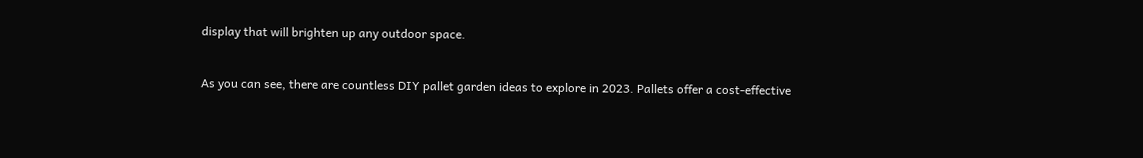display that will brighten up any outdoor space.


As you can see, there are countless DIY pallet garden ideas to explore in 2023. Pallets offer a cost-effective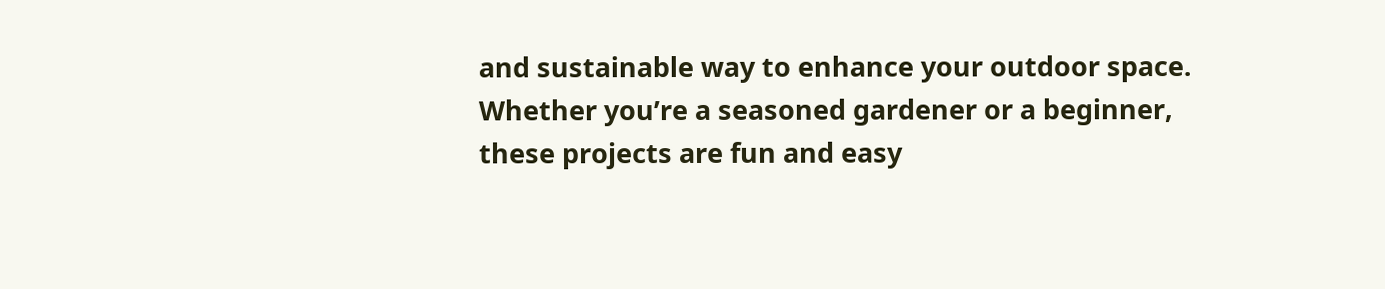and sustainable way to enhance your outdoor space. Whether you’re a seasoned gardener or a beginner, these projects are fun and easy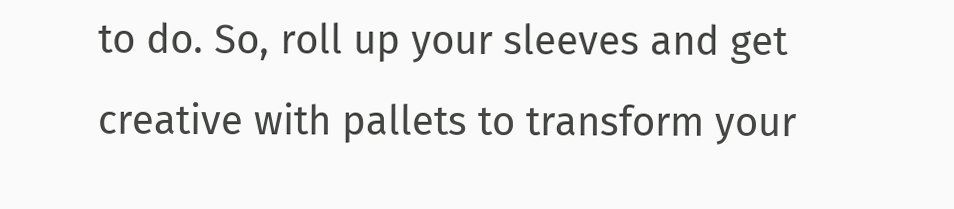to do. So, roll up your sleeves and get creative with pallets to transform your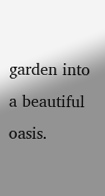garden into a beautiful oasis.